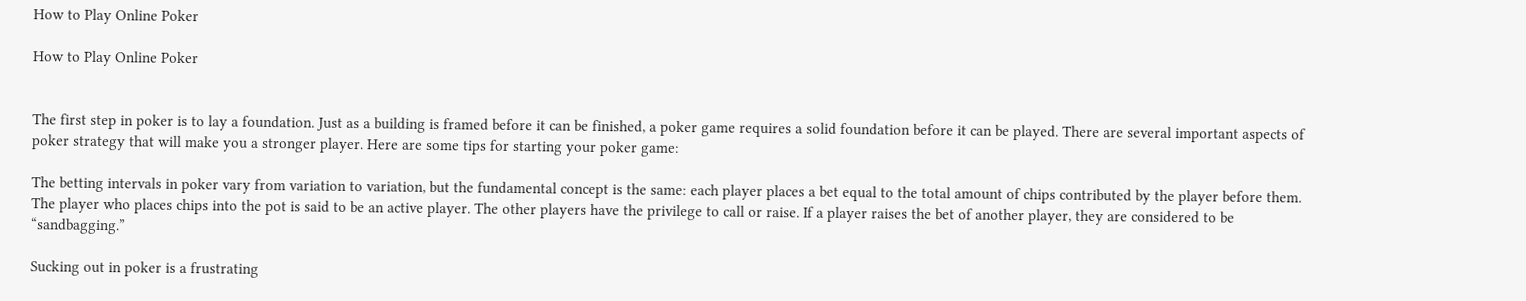How to Play Online Poker

How to Play Online Poker


The first step in poker is to lay a foundation. Just as a building is framed before it can be finished, a poker game requires a solid foundation before it can be played. There are several important aspects of poker strategy that will make you a stronger player. Here are some tips for starting your poker game:

The betting intervals in poker vary from variation to variation, but the fundamental concept is the same: each player places a bet equal to the total amount of chips contributed by the player before them. The player who places chips into the pot is said to be an active player. The other players have the privilege to call or raise. If a player raises the bet of another player, they are considered to be “sandbagging.”

Sucking out in poker is a frustrating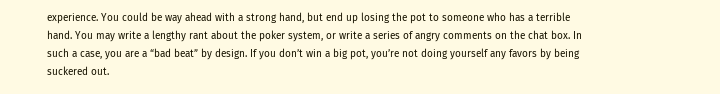experience. You could be way ahead with a strong hand, but end up losing the pot to someone who has a terrible hand. You may write a lengthy rant about the poker system, or write a series of angry comments on the chat box. In such a case, you are a “bad beat” by design. If you don’t win a big pot, you’re not doing yourself any favors by being suckered out.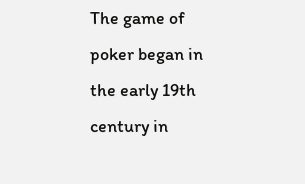The game of poker began in the early 19th century in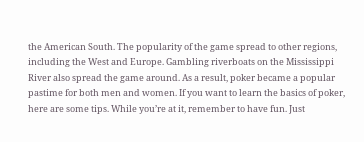the American South. The popularity of the game spread to other regions, including the West and Europe. Gambling riverboats on the Mississippi River also spread the game around. As a result, poker became a popular pastime for both men and women. If you want to learn the basics of poker, here are some tips. While you’re at it, remember to have fun. Just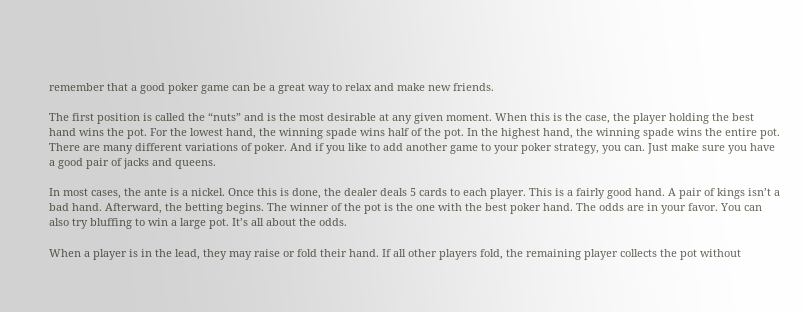remember that a good poker game can be a great way to relax and make new friends.

The first position is called the “nuts” and is the most desirable at any given moment. When this is the case, the player holding the best hand wins the pot. For the lowest hand, the winning spade wins half of the pot. In the highest hand, the winning spade wins the entire pot. There are many different variations of poker. And if you like to add another game to your poker strategy, you can. Just make sure you have a good pair of jacks and queens.

In most cases, the ante is a nickel. Once this is done, the dealer deals 5 cards to each player. This is a fairly good hand. A pair of kings isn’t a bad hand. Afterward, the betting begins. The winner of the pot is the one with the best poker hand. The odds are in your favor. You can also try bluffing to win a large pot. It’s all about the odds.

When a player is in the lead, they may raise or fold their hand. If all other players fold, the remaining player collects the pot without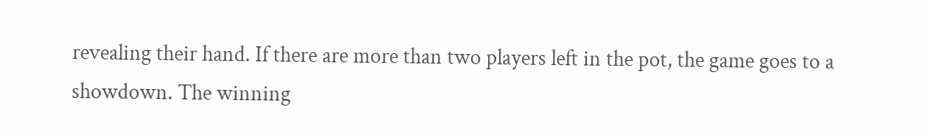revealing their hand. If there are more than two players left in the pot, the game goes to a showdown. The winning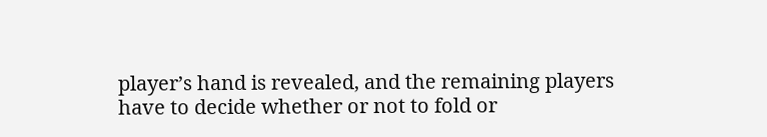player’s hand is revealed, and the remaining players have to decide whether or not to fold or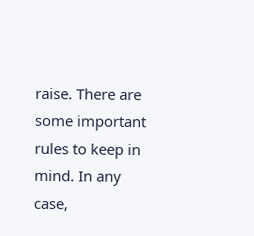raise. There are some important rules to keep in mind. In any case,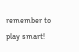remember to play smart!